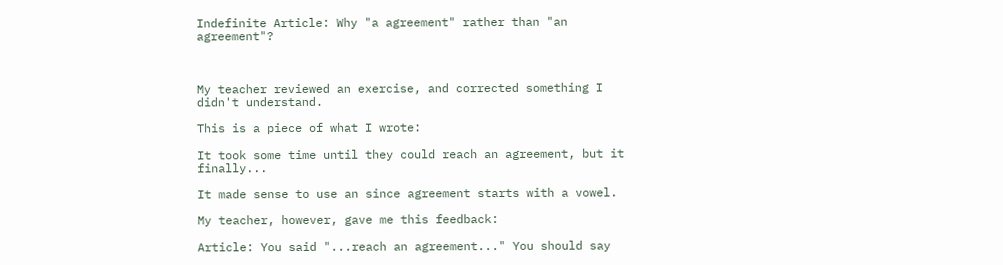Indefinite Article: Why "a agreement" rather than "an agreement"?



My teacher reviewed an exercise, and corrected something I didn't understand.

This is a piece of what I wrote:

It took some time until they could reach an agreement, but it finally...

It made sense to use an since agreement starts with a vowel.

My teacher, however, gave me this feedback:

Article: You said "...reach an agreement..." You should say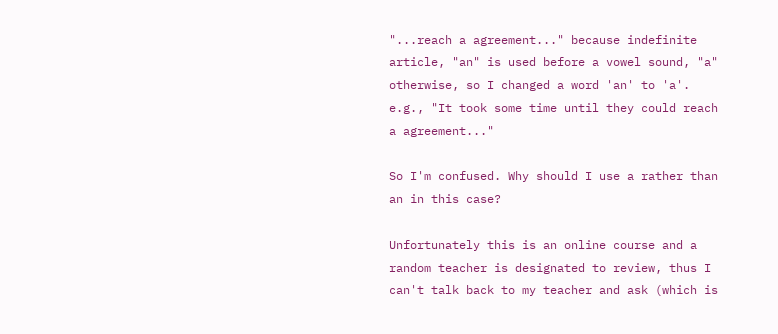"...reach a agreement..." because indefinite article, "an" is used before a vowel sound, "a" otherwise, so I changed a word 'an' to 'a'. e.g., "It took some time until they could reach a agreement..."

So I'm confused. Why should I use a rather than an in this case?

Unfortunately this is an online course and a random teacher is designated to review, thus I can't talk back to my teacher and ask (which is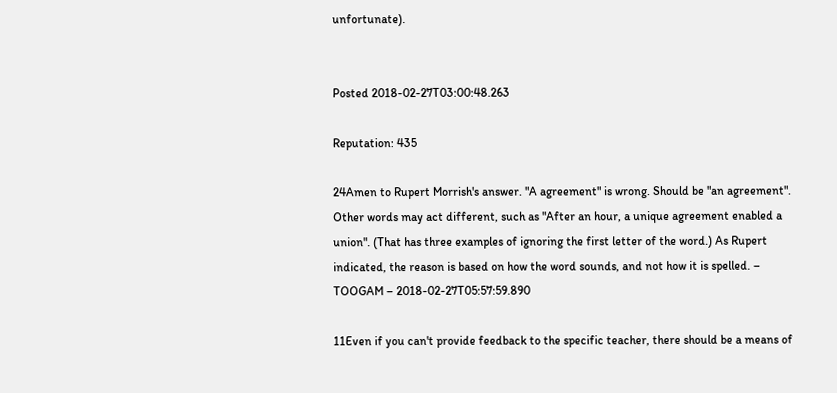unfortunate).


Posted 2018-02-27T03:00:48.263

Reputation: 435

24Amen to Rupert Morrish's answer. "A agreement" is wrong. Should be "an agreement". Other words may act different, such as "After an hour, a unique agreement enabled a union". (That has three examples of ignoring the first letter of the word.) As Rupert indicated, the reason is based on how the word sounds, and not how it is spelled. – TOOGAM – 2018-02-27T05:57:59.890

11Even if you can't provide feedback to the specific teacher, there should be a means of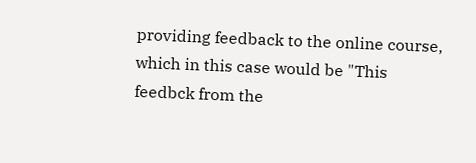providing feedback to the online course, which in this case would be "This feedbck from the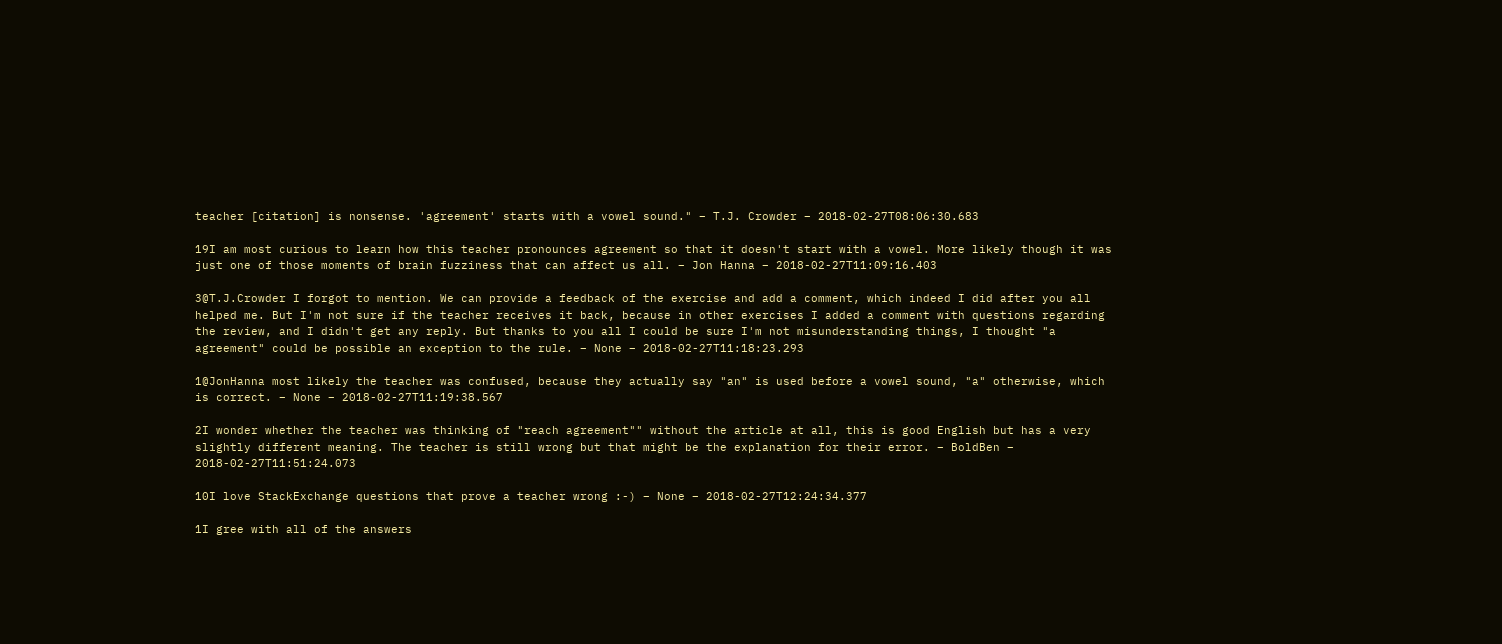teacher [citation] is nonsense. 'agreement' starts with a vowel sound." – T.J. Crowder – 2018-02-27T08:06:30.683

19I am most curious to learn how this teacher pronounces agreement so that it doesn't start with a vowel. More likely though it was just one of those moments of brain fuzziness that can affect us all. – Jon Hanna – 2018-02-27T11:09:16.403

3@T.J.Crowder I forgot to mention. We can provide a feedback of the exercise and add a comment, which indeed I did after you all helped me. But I'm not sure if the teacher receives it back, because in other exercises I added a comment with questions regarding the review, and I didn't get any reply. But thanks to you all I could be sure I'm not misunderstanding things, I thought "a agreement" could be possible an exception to the rule. – None – 2018-02-27T11:18:23.293

1@JonHanna most likely the teacher was confused, because they actually say "an" is used before a vowel sound, "a" otherwise, which is correct. – None – 2018-02-27T11:19:38.567

2I wonder whether the teacher was thinking of "reach agreement"" without the article at all, this is good English but has a very slightly different meaning. The teacher is still wrong but that might be the explanation for their error. – BoldBen – 2018-02-27T11:51:24.073

10I love StackExchange questions that prove a teacher wrong :-) – None – 2018-02-27T12:24:34.377

1I gree with all of the answers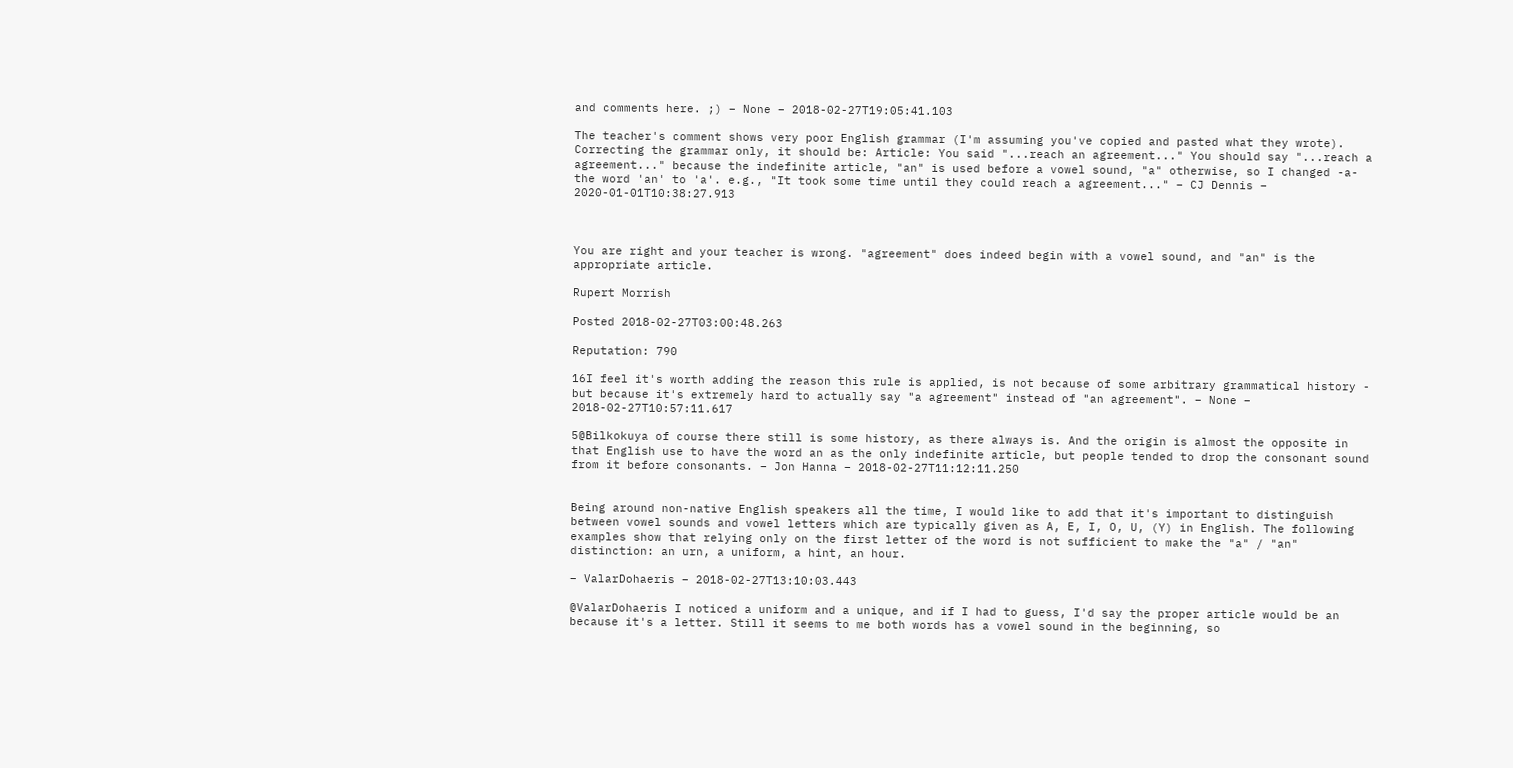and comments here. ;) – None – 2018-02-27T19:05:41.103

The teacher's comment shows very poor English grammar (I'm assuming you've copied and pasted what they wrote). Correcting the grammar only, it should be: Article: You said "...reach an agreement..." You should say "...reach a agreement..." because the indefinite article, "an" is used before a vowel sound, "a" otherwise, so I changed -a- the word 'an' to 'a'. e.g., "It took some time until they could reach a agreement..." – CJ Dennis – 2020-01-01T10:38:27.913



You are right and your teacher is wrong. "agreement" does indeed begin with a vowel sound, and "an" is the appropriate article.

Rupert Morrish

Posted 2018-02-27T03:00:48.263

Reputation: 790

16I feel it's worth adding the reason this rule is applied, is not because of some arbitrary grammatical history - but because it's extremely hard to actually say "a agreement" instead of "an agreement". – None – 2018-02-27T10:57:11.617

5@Bilkokuya of course there still is some history, as there always is. And the origin is almost the opposite in that English use to have the word an as the only indefinite article, but people tended to drop the consonant sound from it before consonants. – Jon Hanna – 2018-02-27T11:12:11.250


Being around non-native English speakers all the time, I would like to add that it's important to distinguish between vowel sounds and vowel letters which are typically given as A, E, I, O, U, (Y) in English. The following examples show that relying only on the first letter of the word is not sufficient to make the "a" / "an" distinction: an urn, a uniform, a hint, an hour.

– ValarDohaeris – 2018-02-27T13:10:03.443

@ValarDohaeris I noticed a uniform and a unique, and if I had to guess, I'd say the proper article would be an because it's a letter. Still it seems to me both words has a vowel sound in the beginning, so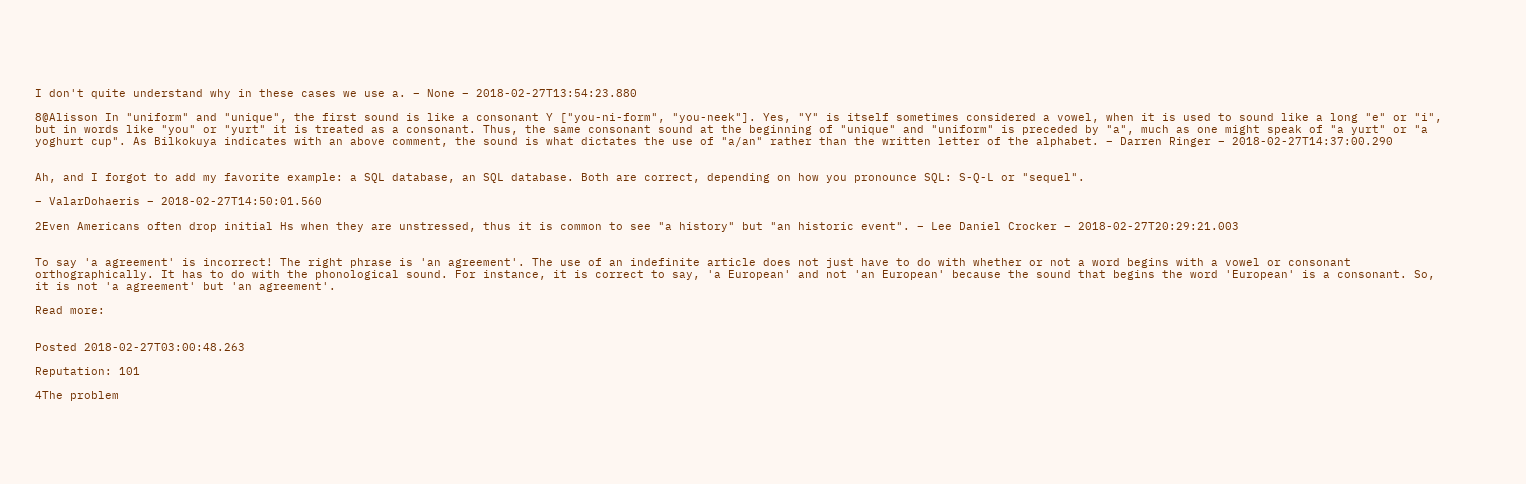I don't quite understand why in these cases we use a. – None – 2018-02-27T13:54:23.880

8@Alisson In "uniform" and "unique", the first sound is like a consonant Y ["you-ni-form", "you-neek"]. Yes, "Y" is itself sometimes considered a vowel, when it is used to sound like a long "e" or "i", but in words like "you" or "yurt" it is treated as a consonant. Thus, the same consonant sound at the beginning of "unique" and "uniform" is preceded by "a", much as one might speak of "a yurt" or "a yoghurt cup". As Bilkokuya indicates with an above comment, the sound is what dictates the use of "a/an" rather than the written letter of the alphabet. – Darren Ringer – 2018-02-27T14:37:00.290


Ah, and I forgot to add my favorite example: a SQL database, an SQL database. Both are correct, depending on how you pronounce SQL: S-Q-L or "sequel".

– ValarDohaeris – 2018-02-27T14:50:01.560

2Even Americans often drop initial Hs when they are unstressed, thus it is common to see "a history" but "an historic event". – Lee Daniel Crocker – 2018-02-27T20:29:21.003


To say 'a agreement' is incorrect! The right phrase is 'an agreement'. The use of an indefinite article does not just have to do with whether or not a word begins with a vowel or consonant orthographically. It has to do with the phonological sound. For instance, it is correct to say, 'a European' and not 'an European' because the sound that begins the word 'European' is a consonant. So, it is not 'a agreement' but 'an agreement'.

Read more:


Posted 2018-02-27T03:00:48.263

Reputation: 101

4The problem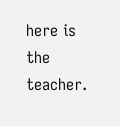here is the teacher.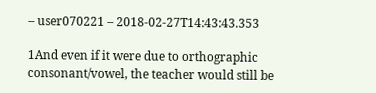– user070221 – 2018-02-27T14:43:43.353

1And even if it were due to orthographic consonant/vowel, the teacher would still be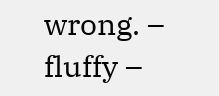wrong. – fluffy –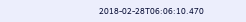2018-02-28T06:06:10.470